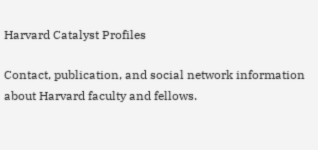Harvard Catalyst Profiles

Contact, publication, and social network information about Harvard faculty and fellows.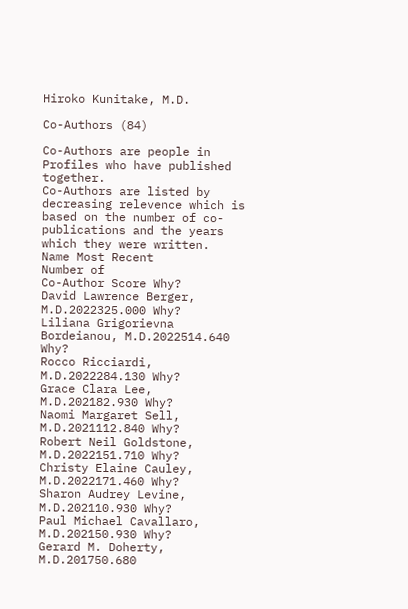Hiroko Kunitake, M.D.

Co-Authors (84)

Co-Authors are people in Profiles who have published together.
Co-Authors are listed by decreasing relevence which is based on the number of co-publications and the years which they were written.
Name Most Recent
Number of
Co-Author Score Why?
David Lawrence Berger, M.D.2022325.000 Why?
Liliana Grigorievna Bordeianou, M.D.2022514.640 Why?
Rocco Ricciardi, M.D.2022284.130 Why?
Grace Clara Lee, M.D.202182.930 Why?
Naomi Margaret Sell, M.D.2021112.840 Why?
Robert Neil Goldstone, M.D.2022151.710 Why?
Christy Elaine Cauley, M.D.2022171.460 Why?
Sharon Audrey Levine, M.D.202110.930 Why?
Paul Michael Cavallaro, M.D.202150.930 Why?
Gerard M. Doherty, M.D.201750.680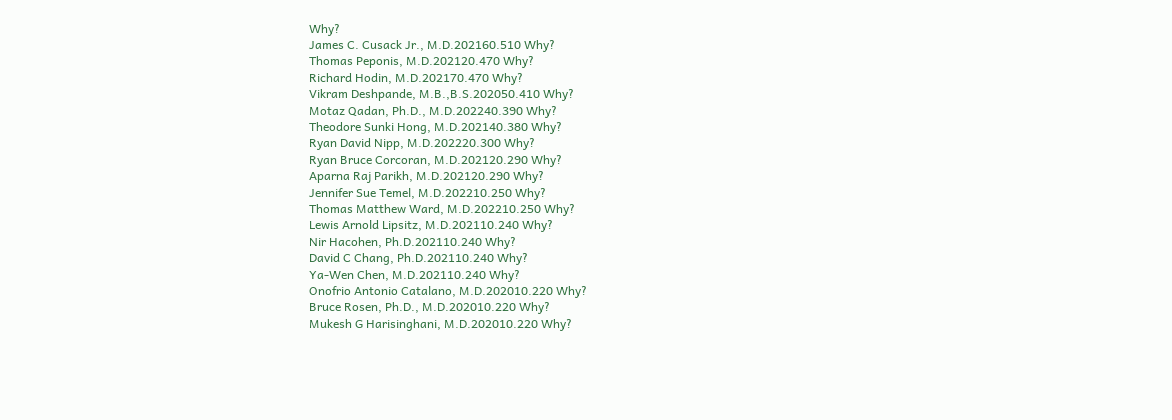Why?
James C. Cusack Jr., M.D.202160.510 Why?
Thomas Peponis, M.D.202120.470 Why?
Richard Hodin, M.D.202170.470 Why?
Vikram Deshpande, M.B.,B.S.202050.410 Why?
Motaz Qadan, Ph.D., M.D.202240.390 Why?
Theodore Sunki Hong, M.D.202140.380 Why?
Ryan David Nipp, M.D.202220.300 Why?
Ryan Bruce Corcoran, M.D.202120.290 Why?
Aparna Raj Parikh, M.D.202120.290 Why?
Jennifer Sue Temel, M.D.202210.250 Why?
Thomas Matthew Ward, M.D.202210.250 Why?
Lewis Arnold Lipsitz, M.D.202110.240 Why?
Nir Hacohen, Ph.D.202110.240 Why?
David C Chang, Ph.D.202110.240 Why?
Ya-Wen Chen, M.D.202110.240 Why?
Onofrio Antonio Catalano, M.D.202010.220 Why?
Bruce Rosen, Ph.D., M.D.202010.220 Why?
Mukesh G Harisinghani, M.D.202010.220 Why?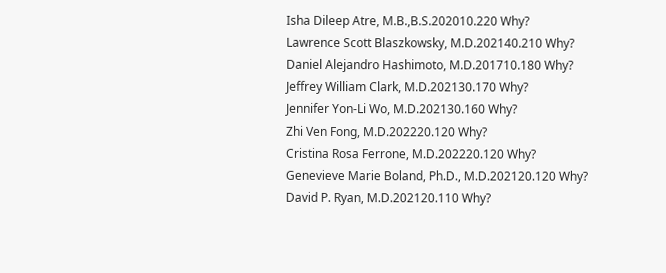Isha Dileep Atre, M.B.,B.S.202010.220 Why?
Lawrence Scott Blaszkowsky, M.D.202140.210 Why?
Daniel Alejandro Hashimoto, M.D.201710.180 Why?
Jeffrey William Clark, M.D.202130.170 Why?
Jennifer Yon-Li Wo, M.D.202130.160 Why?
Zhi Ven Fong, M.D.202220.120 Why?
Cristina Rosa Ferrone, M.D.202220.120 Why?
Genevieve Marie Boland, Ph.D., M.D.202120.120 Why?
David P. Ryan, M.D.202120.110 Why?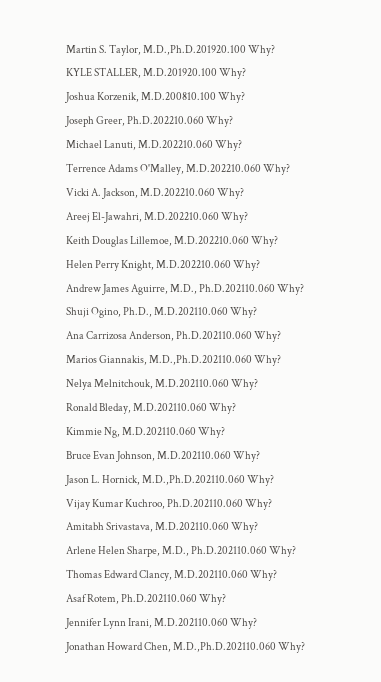Martin S. Taylor, M.D.,Ph.D.201920.100 Why?
KYLE STALLER, M.D.201920.100 Why?
Joshua Korzenik, M.D.200810.100 Why?
Joseph Greer, Ph.D.202210.060 Why?
Michael Lanuti, M.D.202210.060 Why?
Terrence Adams O'Malley, M.D.202210.060 Why?
Vicki A. Jackson, M.D.202210.060 Why?
Areej El-Jawahri, M.D.202210.060 Why?
Keith Douglas Lillemoe, M.D.202210.060 Why?
Helen Perry Knight, M.D.202210.060 Why?
Andrew James Aguirre, M.D., Ph.D.202110.060 Why?
Shuji Ogino, Ph.D., M.D.202110.060 Why?
Ana Carrizosa Anderson, Ph.D.202110.060 Why?
Marios Giannakis, M.D.,Ph.D.202110.060 Why?
Nelya Melnitchouk, M.D.202110.060 Why?
Ronald Bleday, M.D.202110.060 Why?
Kimmie Ng, M.D.202110.060 Why?
Bruce Evan Johnson, M.D.202110.060 Why?
Jason L. Hornick, M.D.,Ph.D.202110.060 Why?
Vijay Kumar Kuchroo, Ph.D.202110.060 Why?
Amitabh Srivastava, M.D.202110.060 Why?
Arlene Helen Sharpe, M.D., Ph.D.202110.060 Why?
Thomas Edward Clancy, M.D.202110.060 Why?
Asaf Rotem, Ph.D.202110.060 Why?
Jennifer Lynn Irani, M.D.202110.060 Why?
Jonathan Howard Chen, M.D.,Ph.D.202110.060 Why?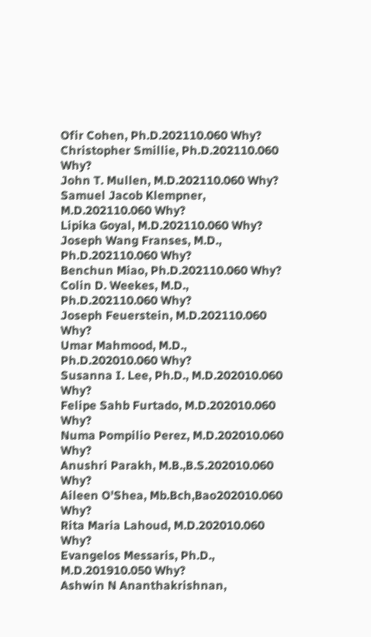Ofir Cohen, Ph.D.202110.060 Why?
Christopher Smillie, Ph.D.202110.060 Why?
John T. Mullen, M.D.202110.060 Why?
Samuel Jacob Klempner, M.D.202110.060 Why?
Lipika Goyal, M.D.202110.060 Why?
Joseph Wang Franses, M.D., Ph.D.202110.060 Why?
Benchun Miao, Ph.D.202110.060 Why?
Colin D. Weekes, M.D., Ph.D.202110.060 Why?
Joseph Feuerstein, M.D.202110.060 Why?
Umar Mahmood, M.D., Ph.D.202010.060 Why?
Susanna I. Lee, Ph.D., M.D.202010.060 Why?
Felipe Sahb Furtado, M.D.202010.060 Why?
Numa Pompilio Perez, M.D.202010.060 Why?
Anushri Parakh, M.B.,B.S.202010.060 Why?
Aileen O'Shea, Mb.Bch,Bao202010.060 Why?
Rita Maria Lahoud, M.D.202010.060 Why?
Evangelos Messaris, Ph.D., M.D.201910.050 Why?
Ashwin N Ananthakrishnan,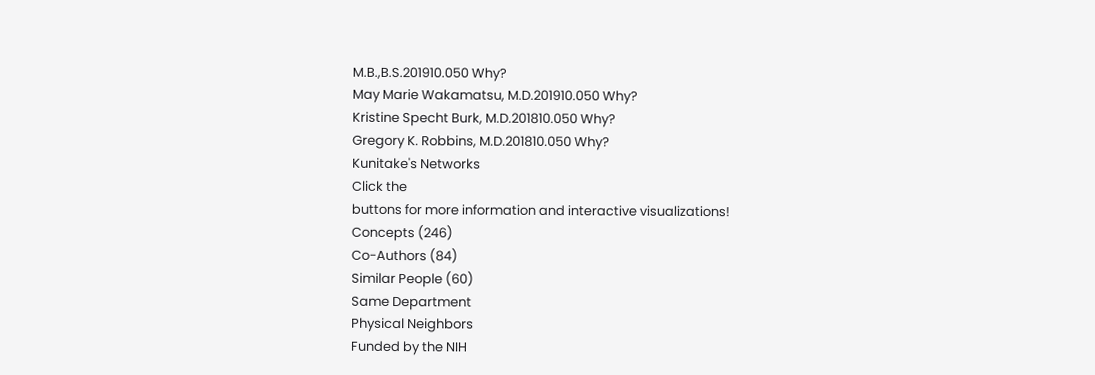M.B.,B.S.201910.050 Why?
May Marie Wakamatsu, M.D.201910.050 Why?
Kristine Specht Burk, M.D.201810.050 Why?
Gregory K. Robbins, M.D.201810.050 Why?
Kunitake's Networks
Click the
buttons for more information and interactive visualizations!
Concepts (246)
Co-Authors (84)
Similar People (60)
Same Department
Physical Neighbors
Funded by the NIH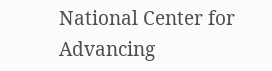National Center for Advancing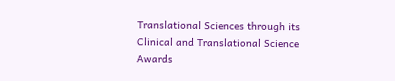Translational Sciences through its Clinical and Translational Science Awards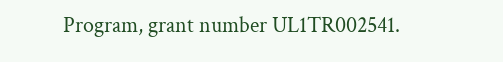Program, grant number UL1TR002541.